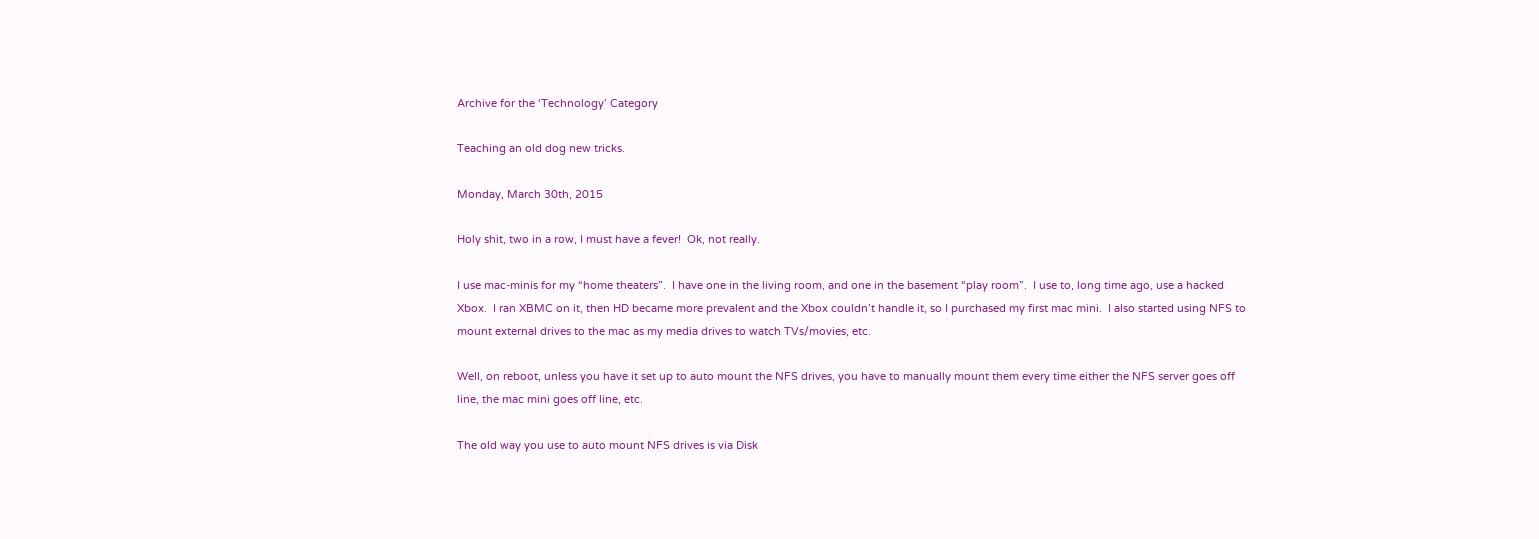Archive for the ‘Technology’ Category

Teaching an old dog new tricks.

Monday, March 30th, 2015

Holy shit, two in a row, I must have a fever!  Ok, not really.

I use mac-minis for my “home theaters”.  I have one in the living room, and one in the basement “play room”.  I use to, long time ago, use a hacked Xbox.  I ran XBMC on it, then HD became more prevalent and the Xbox couldn’t handle it, so I purchased my first mac mini.  I also started using NFS to mount external drives to the mac as my media drives to watch TVs/movies, etc.

Well, on reboot, unless you have it set up to auto mount the NFS drives, you have to manually mount them every time either the NFS server goes off line, the mac mini goes off line, etc.

The old way you use to auto mount NFS drives is via Disk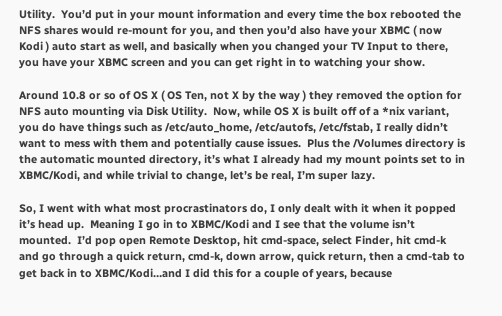Utility.  You’d put in your mount information and every time the box rebooted the NFS shares would re-mount for you, and then you’d also have your XBMC ( now Kodi ) auto start as well, and basically when you changed your TV Input to there, you have your XBMC screen and you can get right in to watching your show.

Around 10.8 or so of OS X ( OS Ten, not X by the way ) they removed the option for NFS auto mounting via Disk Utility.  Now, while OS X is built off of a *nix variant, you do have things such as /etc/auto_home, /etc/autofs, /etc/fstab, I really didn’t want to mess with them and potentially cause issues.  Plus the /Volumes directory is the automatic mounted directory, it’s what I already had my mount points set to in XBMC/Kodi, and while trivial to change, let’s be real, I’m super lazy.

So, I went with what most procrastinators do, I only dealt with it when it popped it’s head up.  Meaning I go in to XBMC/Kodi and I see that the volume isn’t mounted.  I’d pop open Remote Desktop, hit cmd-space, select Finder, hit cmd-k and go through a quick return, cmd-k, down arrow, quick return, then a cmd-tab to get back in to XBMC/Kodi…and I did this for a couple of years, because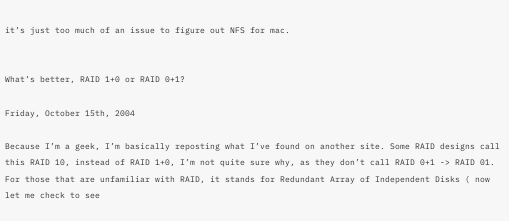it’s just too much of an issue to figure out NFS for mac.


What’s better, RAID 1+0 or RAID 0+1?

Friday, October 15th, 2004

Because I’m a geek, I’m basically reposting what I’ve found on another site. Some RAID designs call this RAID 10, instead of RAID 1+0, I’m not quite sure why, as they don’t call RAID 0+1 -> RAID 01. For those that are unfamiliar with RAID, it stands for Redundant Array of Independent Disks ( now let me check to see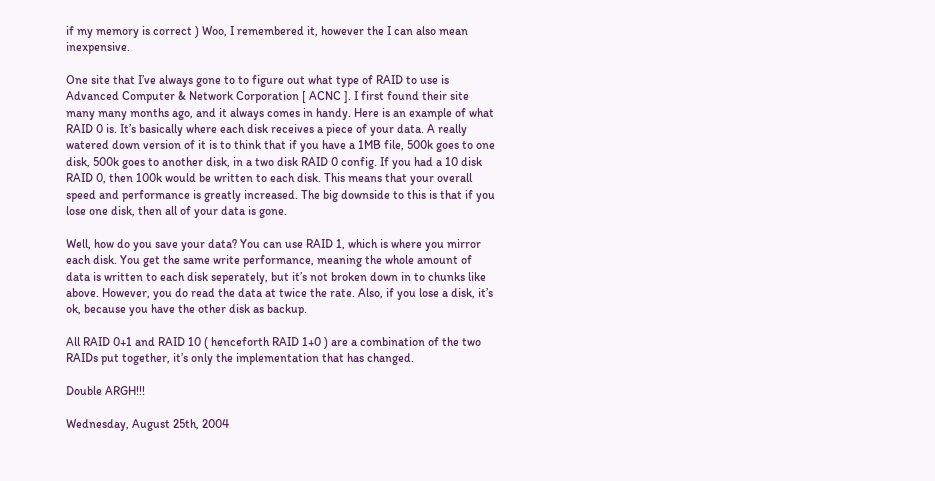if my memory is correct ) Woo, I remembered it, however the I can also mean inexpensive.

One site that I’ve always gone to to figure out what type of RAID to use is Advanced Computer & Network Corporation [ ACNC ]. I first found their site many many months ago, and it always comes in handy. Here is an example of what RAID 0 is. It’s basically where each disk receives a piece of your data. A really watered down version of it is to think that if you have a 1MB file, 500k goes to one disk, 500k goes to another disk, in a two disk RAID 0 config. If you had a 10 disk RAID 0, then 100k would be written to each disk. This means that your overall speed and performance is greatly increased. The big downside to this is that if you lose one disk, then all of your data is gone.

Well, how do you save your data? You can use RAID 1, which is where you mirror each disk. You get the same write performance, meaning the whole amount of data is written to each disk seperately, but it’s not broken down in to chunks like above. However, you do read the data at twice the rate. Also, if you lose a disk, it’s ok, because you have the other disk as backup.

All RAID 0+1 and RAID 10 ( henceforth RAID 1+0 ) are a combination of the two RAIDs put together, it’s only the implementation that has changed.

Double ARGH!!!

Wednesday, August 25th, 2004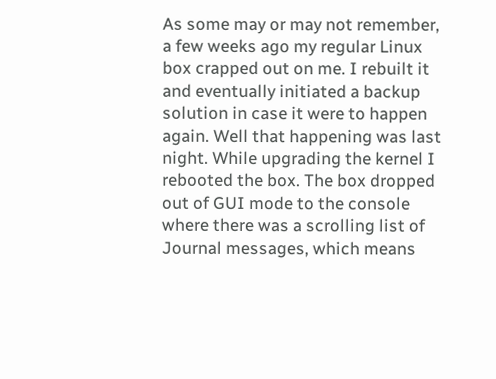As some may or may not remember, a few weeks ago my regular Linux box crapped out on me. I rebuilt it and eventually initiated a backup solution in case it were to happen again. Well that happening was last night. While upgrading the kernel I rebooted the box. The box dropped out of GUI mode to the console where there was a scrolling list of Journal messages, which means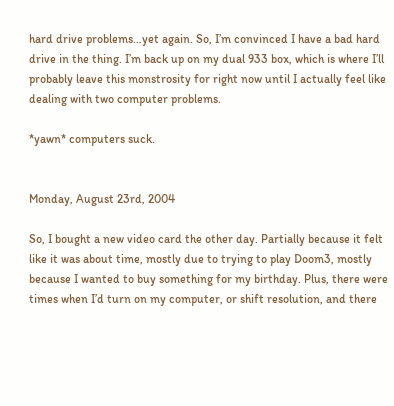hard drive problems…yet again. So, I’m convinced I have a bad hard drive in the thing. I’m back up on my dual 933 box, which is where I’ll probably leave this monstrosity for right now until I actually feel like dealing with two computer problems.

*yawn* computers suck.


Monday, August 23rd, 2004

So, I bought a new video card the other day. Partially because it felt like it was about time, mostly due to trying to play Doom3, mostly because I wanted to buy something for my birthday. Plus, there were times when I’d turn on my computer, or shift resolution, and there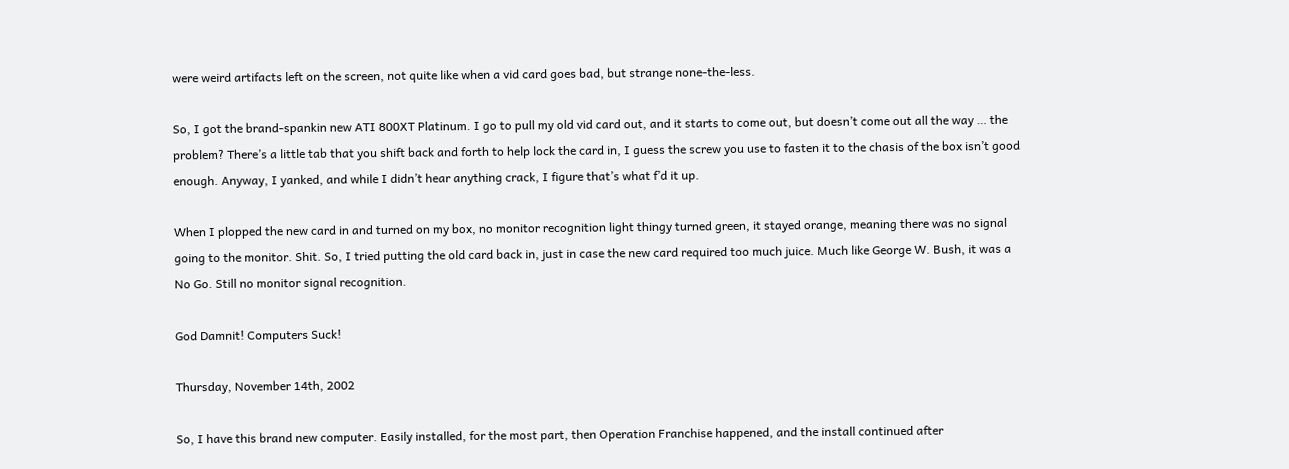were weird artifacts left on the screen, not quite like when a vid card goes bad, but strange none-the-less.

So, I got the brand-spankin new ATI 800XT Platinum. I go to pull my old vid card out, and it starts to come out, but doesn’t come out all the way … the problem? There’s a little tab that you shift back and forth to help lock the card in, I guess the screw you use to fasten it to the chasis of the box isn’t good enough. Anyway, I yanked, and while I didn’t hear anything crack, I figure that’s what f’d it up.

When I plopped the new card in and turned on my box, no monitor recognition light thingy turned green, it stayed orange, meaning there was no signal going to the monitor. Shit. So, I tried putting the old card back in, just in case the new card required too much juice. Much like George W. Bush, it was a No Go. Still no monitor signal recognition.

God Damnit! Computers Suck!

Thursday, November 14th, 2002

So, I have this brand new computer. Easily installed, for the most part, then Operation Franchise happened, and the install continued after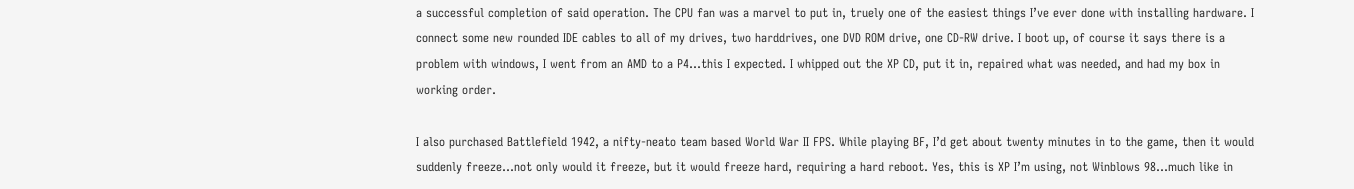a successful completion of said operation. The CPU fan was a marvel to put in, truely one of the easiest things I’ve ever done with installing hardware. I connect some new rounded IDE cables to all of my drives, two harddrives, one DVD ROM drive, one CD-RW drive. I boot up, of course it says there is a problem with windows, I went from an AMD to a P4…this I expected. I whipped out the XP CD, put it in, repaired what was needed, and had my box in working order.

I also purchased Battlefield 1942, a nifty-neato team based World War II FPS. While playing BF, I’d get about twenty minutes in to the game, then it would suddenly freeze…not only would it freeze, but it would freeze hard, requiring a hard reboot. Yes, this is XP I’m using, not Winblows 98…much like in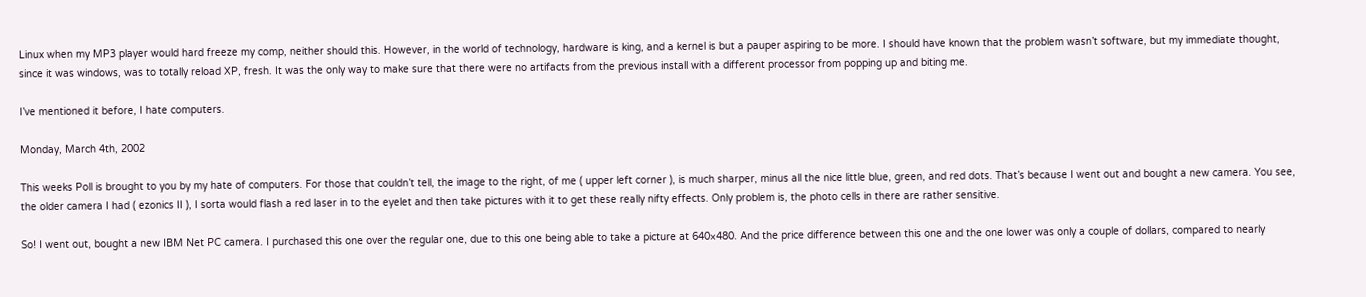Linux when my MP3 player would hard freeze my comp, neither should this. However, in the world of technology, hardware is king, and a kernel is but a pauper aspiring to be more. I should have known that the problem wasn’t software, but my immediate thought, since it was windows, was to totally reload XP, fresh. It was the only way to make sure that there were no artifacts from the previous install with a different processor from popping up and biting me.

I’ve mentioned it before, I hate computers.

Monday, March 4th, 2002

This weeks Poll is brought to you by my hate of computers. For those that couldn’t tell, the image to the right, of me ( upper left corner ), is much sharper, minus all the nice little blue, green, and red dots. That’s because I went out and bought a new camera. You see, the older camera I had ( ezonics II ), I sorta would flash a red laser in to the eyelet and then take pictures with it to get these really nifty effects. Only problem is, the photo cells in there are rather sensitive.

So! I went out, bought a new IBM Net PC camera. I purchased this one over the regular one, due to this one being able to take a picture at 640×480. And the price difference between this one and the one lower was only a couple of dollars, compared to nearly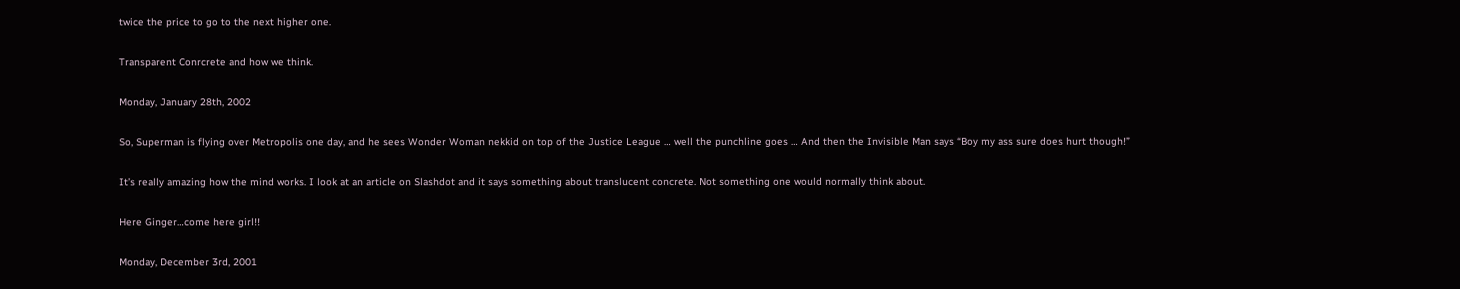twice the price to go to the next higher one.

Transparent Conrcrete and how we think.

Monday, January 28th, 2002

So, Superman is flying over Metropolis one day, and he sees Wonder Woman nekkid on top of the Justice League … well the punchline goes … And then the Invisible Man says “Boy my ass sure does hurt though!”

It’s really amazing how the mind works. I look at an article on Slashdot and it says something about translucent concrete. Not something one would normally think about.

Here Ginger…come here girl!!

Monday, December 3rd, 2001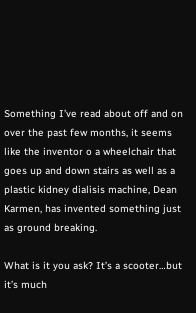Something I’ve read about off and on over the past few months, it seems like the inventor o a wheelchair that goes up and down stairs as well as a plastic kidney dialisis machine, Dean Karmen, has invented something just as ground breaking.

What is it you ask? It’s a scooter…but it’s much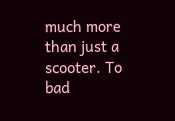much more than just a scooter. To bad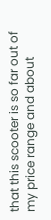that this scooter is so far out of my price range and about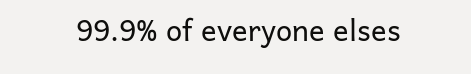99.9% of everyone elses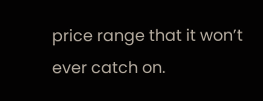price range that it won’t ever catch on.